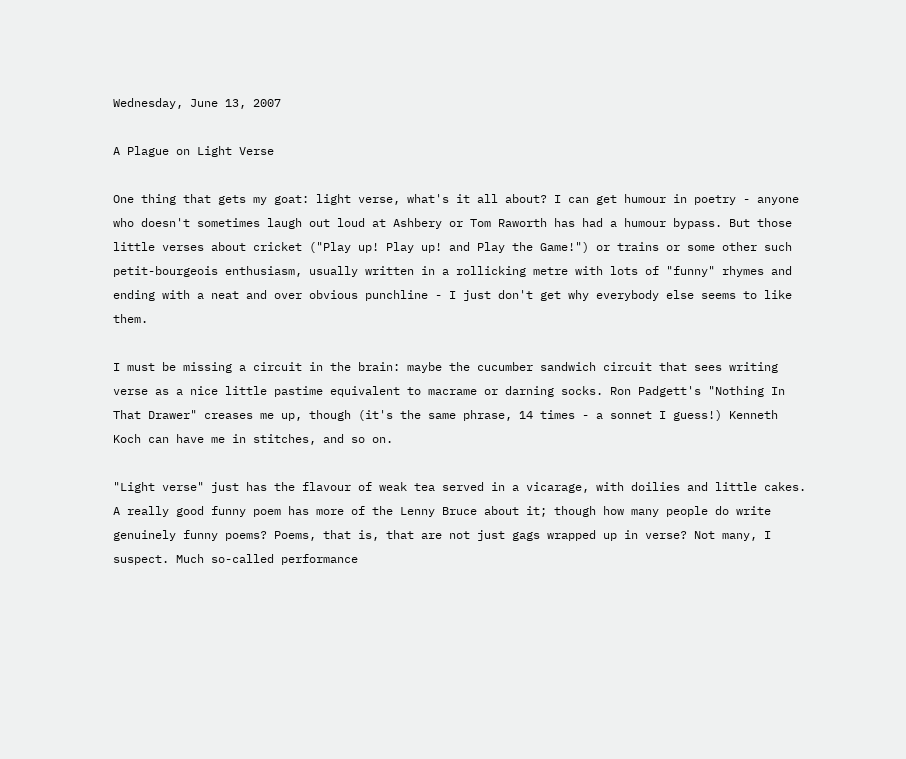Wednesday, June 13, 2007

A Plague on Light Verse

One thing that gets my goat: light verse, what's it all about? I can get humour in poetry - anyone who doesn't sometimes laugh out loud at Ashbery or Tom Raworth has had a humour bypass. But those little verses about cricket ("Play up! Play up! and Play the Game!") or trains or some other such petit-bourgeois enthusiasm, usually written in a rollicking metre with lots of "funny" rhymes and ending with a neat and over obvious punchline - I just don't get why everybody else seems to like them.

I must be missing a circuit in the brain: maybe the cucumber sandwich circuit that sees writing verse as a nice little pastime equivalent to macrame or darning socks. Ron Padgett's "Nothing In That Drawer" creases me up, though (it's the same phrase, 14 times - a sonnet I guess!) Kenneth Koch can have me in stitches, and so on.

"Light verse" just has the flavour of weak tea served in a vicarage, with doilies and little cakes. A really good funny poem has more of the Lenny Bruce about it; though how many people do write genuinely funny poems? Poems, that is, that are not just gags wrapped up in verse? Not many, I suspect. Much so-called performance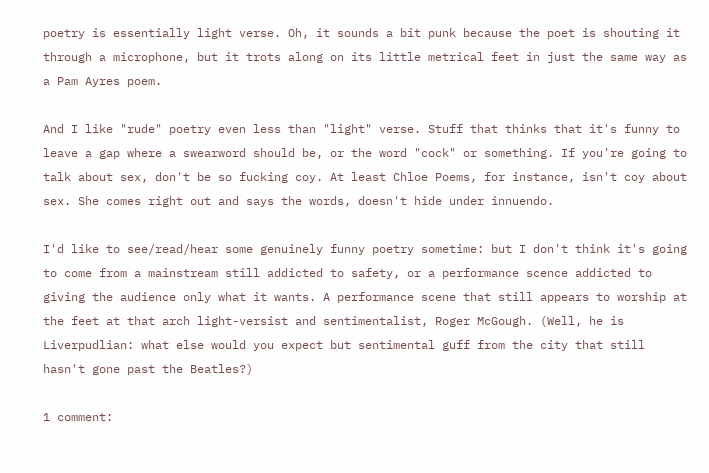poetry is essentially light verse. Oh, it sounds a bit punk because the poet is shouting it through a microphone, but it trots along on its little metrical feet in just the same way as a Pam Ayres poem.

And I like "rude" poetry even less than "light" verse. Stuff that thinks that it's funny to leave a gap where a swearword should be, or the word "cock" or something. If you're going to talk about sex, don't be so fucking coy. At least Chloe Poems, for instance, isn't coy about sex. She comes right out and says the words, doesn't hide under innuendo.

I'd like to see/read/hear some genuinely funny poetry sometime: but I don't think it's going to come from a mainstream still addicted to safety, or a performance scence addicted to giving the audience only what it wants. A performance scene that still appears to worship at the feet at that arch light-versist and sentimentalist, Roger McGough. (Well, he is Liverpudlian: what else would you expect but sentimental guff from the city that still hasn't gone past the Beatles?)

1 comment: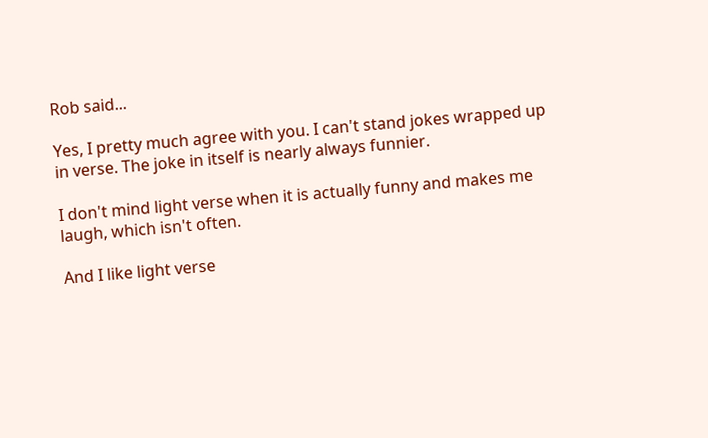Rob said...

Yes, I pretty much agree with you. I can't stand jokes wrapped up in verse. The joke in itself is nearly always funnier.

I don't mind light verse when it is actually funny and makes me laugh, which isn't often.

And I like light verse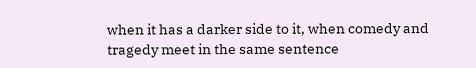when it has a darker side to it, when comedy and tragedy meet in the same sentence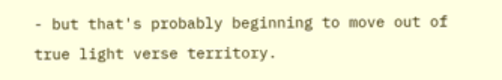- but that's probably beginning to move out of true light verse territory.